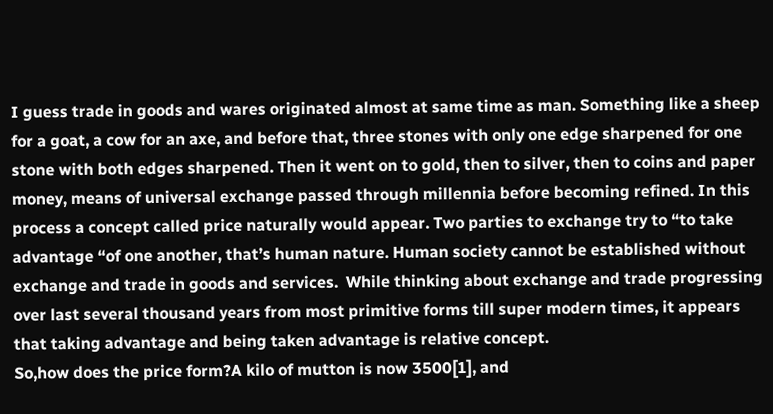I guess trade in goods and wares originated almost at same time as man. Something like a sheep for a goat, a cow for an axe, and before that, three stones with only one edge sharpened for one stone with both edges sharpened. Then it went on to gold, then to silver, then to coins and paper money, means of universal exchange passed through millennia before becoming refined. In this process a concept called price naturally would appear. Two parties to exchange try to “to take advantage “of one another, that’s human nature. Human society cannot be established without exchange and trade in goods and services.  While thinking about exchange and trade progressing over last several thousand years from most primitive forms till super modern times, it appears that taking advantage and being taken advantage is relative concept.
So,how does the price form?A kilo of mutton is now 3500[1], and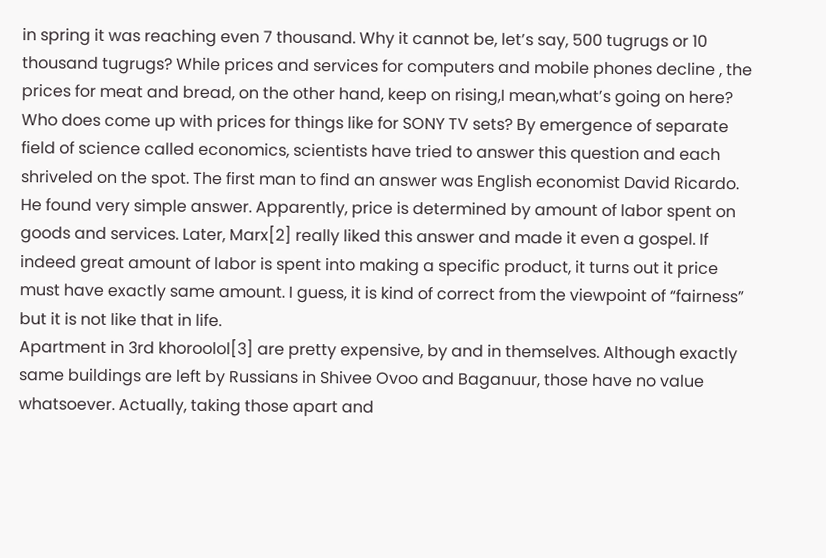in spring it was reaching even 7 thousand. Why it cannot be, let’s say, 500 tugrugs or 10 thousand tugrugs? While prices and services for computers and mobile phones decline , the prices for meat and bread, on the other hand, keep on rising,I mean,what’s going on here? Who does come up with prices for things like for SONY TV sets? By emergence of separate field of science called economics, scientists have tried to answer this question and each shriveled on the spot. The first man to find an answer was English economist David Ricardo. He found very simple answer. Apparently, price is determined by amount of labor spent on goods and services. Later, Marx[2] really liked this answer and made it even a gospel. If indeed great amount of labor is spent into making a specific product, it turns out it price must have exactly same amount. I guess, it is kind of correct from the viewpoint of “fairness” but it is not like that in life.
Apartment in 3rd khoroolol[3] are pretty expensive, by and in themselves. Although exactly same buildings are left by Russians in Shivee Ovoo and Baganuur, those have no value whatsoever. Actually, taking those apart and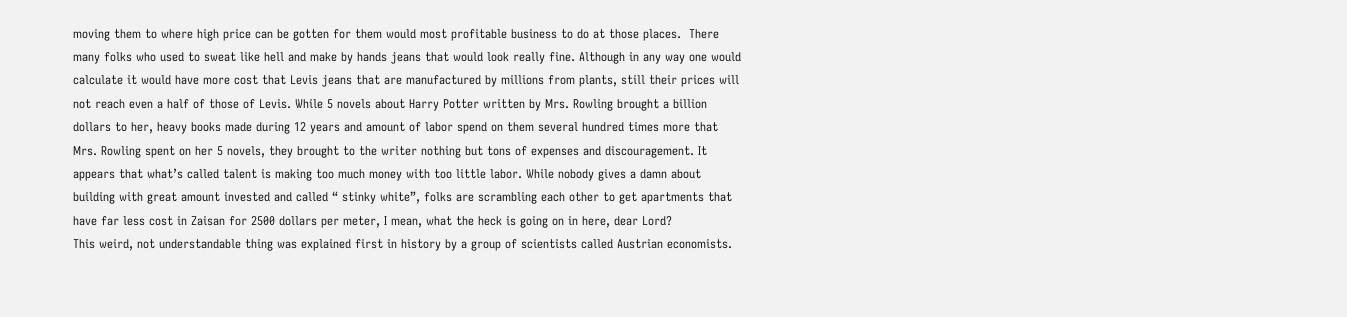moving them to where high price can be gotten for them would most profitable business to do at those places.  There many folks who used to sweat like hell and make by hands jeans that would look really fine. Although in any way one would calculate it would have more cost that Levis jeans that are manufactured by millions from plants, still their prices will not reach even a half of those of Levis. While 5 novels about Harry Potter written by Mrs. Rowling brought a billion dollars to her, heavy books made during 12 years and amount of labor spend on them several hundred times more that Mrs. Rowling spent on her 5 novels, they brought to the writer nothing but tons of expenses and discouragement. It appears that what’s called talent is making too much money with too little labor. While nobody gives a damn about building with great amount invested and called “ stinky white”, folks are scrambling each other to get apartments that have far less cost in Zaisan for 2500 dollars per meter, I mean, what the heck is going on in here, dear Lord?
This weird, not understandable thing was explained first in history by a group of scientists called Austrian economists.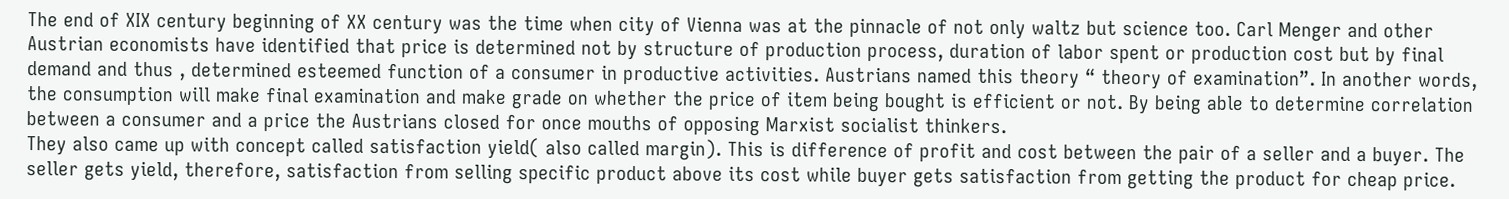The end of XIX century beginning of XX century was the time when city of Vienna was at the pinnacle of not only waltz but science too. Carl Menger and other Austrian economists have identified that price is determined not by structure of production process, duration of labor spent or production cost but by final demand and thus , determined esteemed function of a consumer in productive activities. Austrians named this theory “ theory of examination”. In another words, the consumption will make final examination and make grade on whether the price of item being bought is efficient or not. By being able to determine correlation between a consumer and a price the Austrians closed for once mouths of opposing Marxist socialist thinkers.
They also came up with concept called satisfaction yield( also called margin). This is difference of profit and cost between the pair of a seller and a buyer. The seller gets yield, therefore, satisfaction from selling specific product above its cost while buyer gets satisfaction from getting the product for cheap price.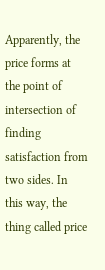Apparently, the price forms at the point of intersection of finding satisfaction from two sides. In this way, the thing called price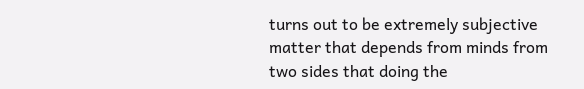turns out to be extremely subjective matter that depends from minds from two sides that doing the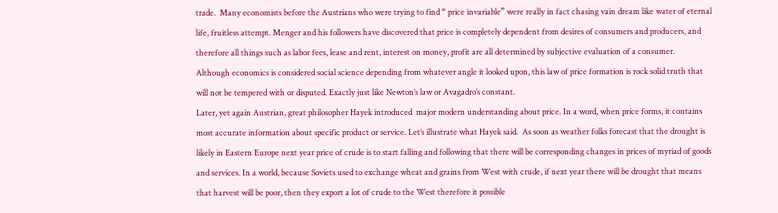trade.  Many economists before the Austrians who were trying to find “ price invariable” were really in fact chasing vain dream like water of eternal life, fruitless attempt. Menger and his followers have discovered that price is completely dependent from desires of consumers and producers, and therefore all things such as labor fees, lease and rent, interest on money, profit are all determined by subjective evaluation of a consumer.  Although economics is considered social science depending from whatever angle it looked upon, this law of price formation is rock solid truth that will not be tempered with or disputed. Exactly just like Newton’s law or Avagadro’s constant.
Later, yet again Austrian, great philosopher Hayek introduced  major modern understanding about price. In a word, when price forms, it contains most accurate information about specific product or service. Let’s illustrate what Hayek said.  As soon as weather folks forecast that the drought is likely in Eastern Europe next year price of crude is to start falling and following that there will be corresponding changes in prices of myriad of goods and services. In a world, because Soviets used to exchange wheat and grains from West with crude, if next year there will be drought that means that harvest will be poor, then they export a lot of crude to the West therefore it possible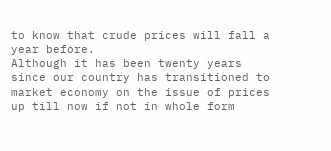to know that crude prices will fall a year before.
Although it has been twenty years since our country has transitioned to market economy on the issue of prices up till now if not in whole form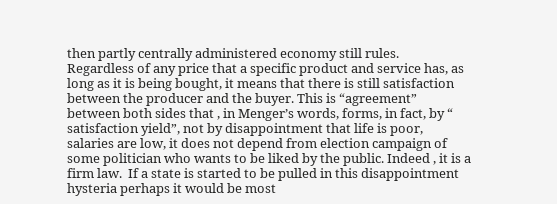then partly centrally administered economy still rules.  Regardless of any price that a specific product and service has, as long as it is being bought, it means that there is still satisfaction between the producer and the buyer. This is “agreement” between both sides that , in Menger’s words, forms, in fact, by “ satisfaction yield”, not by disappointment that life is poor, salaries are low, it does not depend from election campaign of some politician who wants to be liked by the public. Indeed , it is a firm law.  If a state is started to be pulled in this disappointment hysteria perhaps it would be most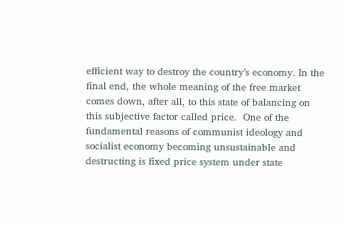efficient way to destroy the country’s economy. In the final end, the whole meaning of the free market comes down, after all, to this state of balancing on this subjective factor called price.  One of the fundamental reasons of communist ideology and socialist economy becoming unsustainable and destructing is fixed price system under state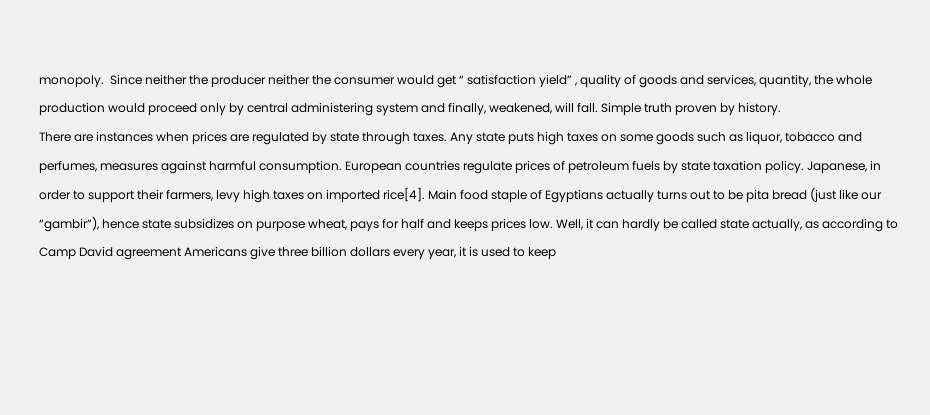monopoly.  Since neither the producer neither the consumer would get “ satisfaction yield” , quality of goods and services, quantity, the whole production would proceed only by central administering system and finally, weakened, will fall. Simple truth proven by history.
There are instances when prices are regulated by state through taxes. Any state puts high taxes on some goods such as liquor, tobacco and perfumes, measures against harmful consumption. European countries regulate prices of petroleum fuels by state taxation policy. Japanese, in order to support their farmers, levy high taxes on imported rice[4]. Main food staple of Egyptians actually turns out to be pita bread (just like our “gambir”), hence state subsidizes on purpose wheat, pays for half and keeps prices low. Well, it can hardly be called state actually, as according to Camp David agreement Americans give three billion dollars every year, it is used to keep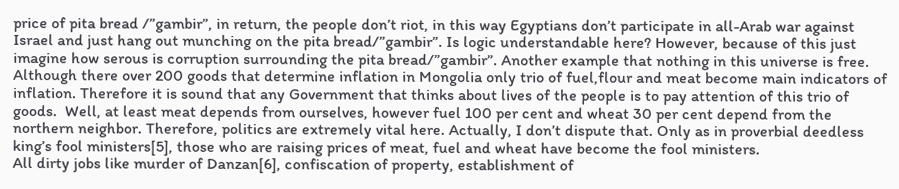price of pita bread /”gambir”, in return, the people don’t riot, in this way Egyptians don’t participate in all-Arab war against Israel and just hang out munching on the pita bread/”gambir”. Is logic understandable here? However, because of this just imagine how serous is corruption surrounding the pita bread/”gambir”. Another example that nothing in this universe is free.
Although there over 200 goods that determine inflation in Mongolia only trio of fuel,flour and meat become main indicators of inflation. Therefore it is sound that any Government that thinks about lives of the people is to pay attention of this trio of goods.  Well, at least meat depends from ourselves, however fuel 100 per cent and wheat 30 per cent depend from the northern neighbor. Therefore, politics are extremely vital here. Actually, I don’t dispute that. Only as in proverbial deedless king’s fool ministers[5], those who are raising prices of meat, fuel and wheat have become the fool ministers.
All dirty jobs like murder of Danzan[6], confiscation of property, establishment of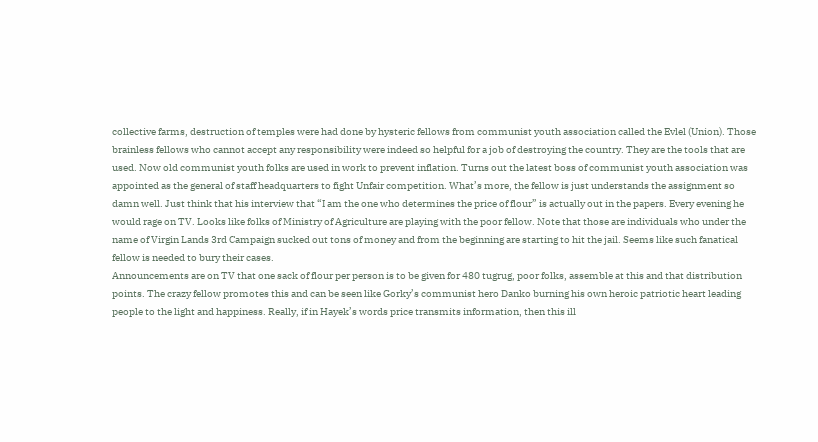collective farms, destruction of temples were had done by hysteric fellows from communist youth association called the Evlel (Union). Those brainless fellows who cannot accept any responsibility were indeed so helpful for a job of destroying the country. They are the tools that are used. Now old communist youth folks are used in work to prevent inflation. Turns out the latest boss of communist youth association was appointed as the general of staff headquarters to fight Unfair competition. What’s more, the fellow is just understands the assignment so damn well. Just think that his interview that “I am the one who determines the price of flour” is actually out in the papers. Every evening he would rage on TV. Looks like folks of Ministry of Agriculture are playing with the poor fellow. Note that those are individuals who under the name of Virgin Lands 3rd Campaign sucked out tons of money and from the beginning are starting to hit the jail. Seems like such fanatical fellow is needed to bury their cases.
Announcements are on TV that one sack of flour per person is to be given for 480 tugrug, poor folks, assemble at this and that distribution points. The crazy fellow promotes this and can be seen like Gorky’s communist hero Danko burning his own heroic patriotic heart leading people to the light and happiness. Really, if in Hayek’s words price transmits information, then this ill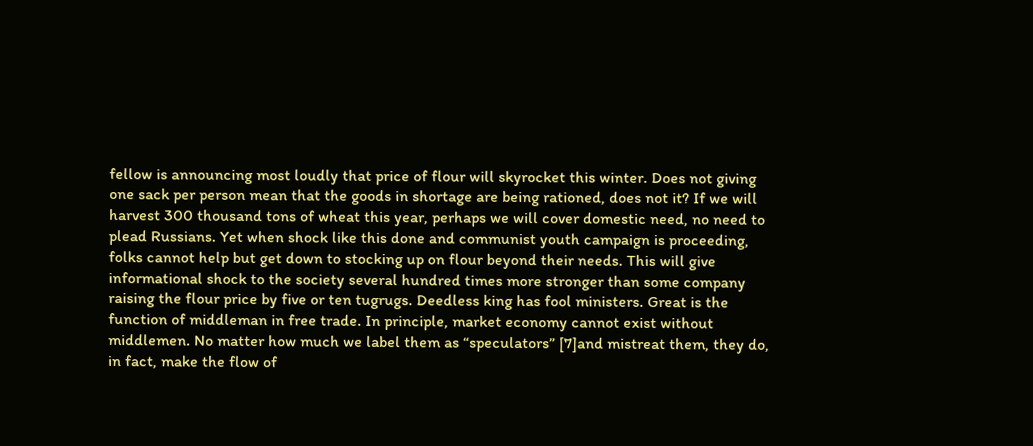fellow is announcing most loudly that price of flour will skyrocket this winter. Does not giving one sack per person mean that the goods in shortage are being rationed, does not it? If we will harvest 300 thousand tons of wheat this year, perhaps we will cover domestic need, no need to plead Russians. Yet when shock like this done and communist youth campaign is proceeding, folks cannot help but get down to stocking up on flour beyond their needs. This will give informational shock to the society several hundred times more stronger than some company raising the flour price by five or ten tugrugs. Deedless king has fool ministers. Great is the function of middleman in free trade. In principle, market economy cannot exist without middlemen. No matter how much we label them as “speculators” [7]and mistreat them, they do, in fact, make the flow of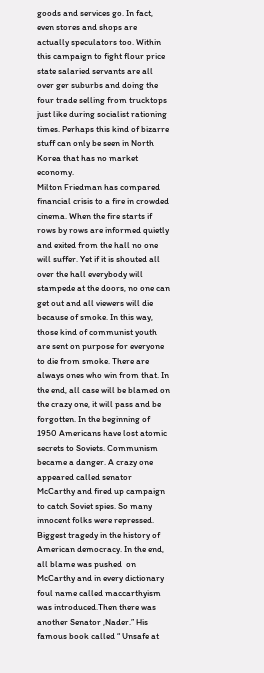goods and services go. In fact, even stores and shops are actually speculators too. Within this campaign to fight flour price state salaried servants are all over ger suburbs and doing the four trade selling from trucktops just like during socialist rationing times. Perhaps this kind of bizarre stuff can only be seen in North Korea that has no market economy.
Milton Friedman has compared financial crisis to a fire in crowded cinema. When the fire starts if rows by rows are informed quietly and exited from the hall no one will suffer. Yet if it is shouted all over the hall everybody will stampede at the doors, no one can get out and all viewers will die because of smoke. In this way, those kind of communist youth are sent on purpose for everyone to die from smoke. There are always ones who win from that. In the end, all case will be blamed on the crazy one, it will pass and be forgotten. In the beginning of 1950 Americans have lost atomic secrets to Soviets. Communism became a danger. A crazy one appeared called senator McCarthy and fired up campaign to catch Soviet spies. So many innocent folks were repressed. Biggest tragedy in the history of American democracy. In the end, all blame was pushed  on McCarthy and in every dictionary foul name called maccarthyism  was introduced.Then there was another Senator ,Nader.” His famous book called “ Unsafe at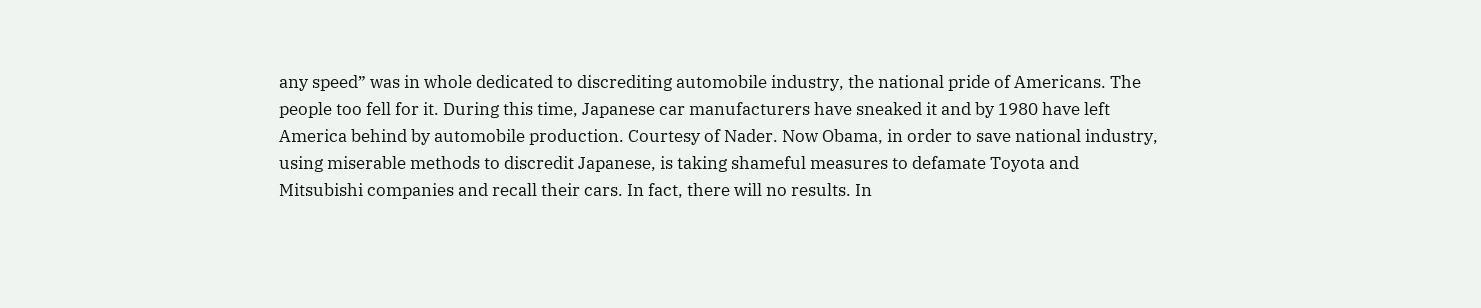any speed” was in whole dedicated to discrediting automobile industry, the national pride of Americans. The people too fell for it. During this time, Japanese car manufacturers have sneaked it and by 1980 have left America behind by automobile production. Courtesy of Nader. Now Obama, in order to save national industry, using miserable methods to discredit Japanese, is taking shameful measures to defamate Toyota and Mitsubishi companies and recall their cars. In fact, there will no results. In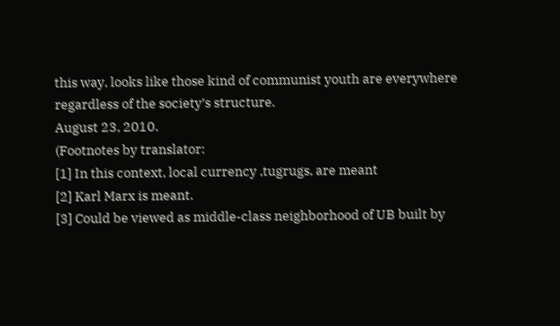this way, looks like those kind of communist youth are everywhere regardless of the society’s structure.
August 23, 2010.
(Footnotes by translator:
[1] In this context, local currency ,tugrugs, are meant
[2] Karl Marx is meant.
[3] Could be viewed as middle-class neighborhood of UB built by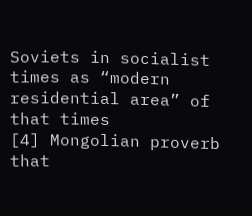Soviets in socialist times as “modern residential area” of that times
[4] Mongolian proverb that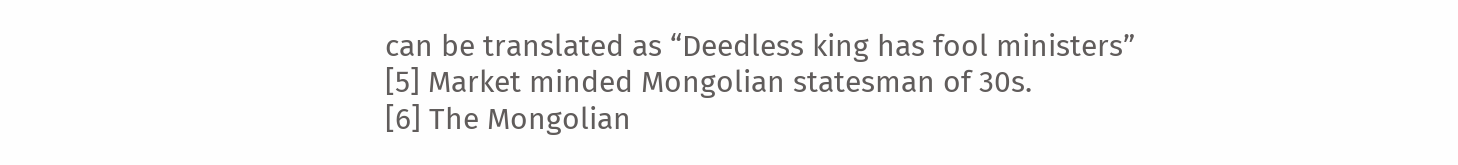can be translated as “Deedless king has fool ministers”
[5] Market minded Mongolian statesman of 30s.
[6] The Mongolian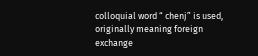colloquial word “ chenj” is used, originally meaning foreign exchange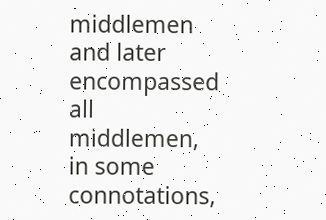middlemen and later encompassed all middlemen, in some connotations,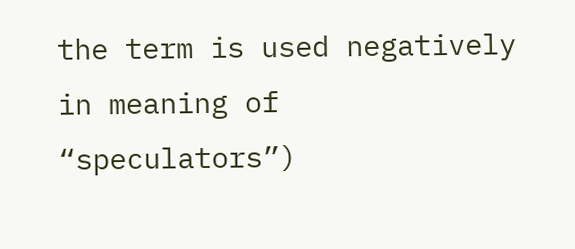the term is used negatively in meaning of “speculators”)